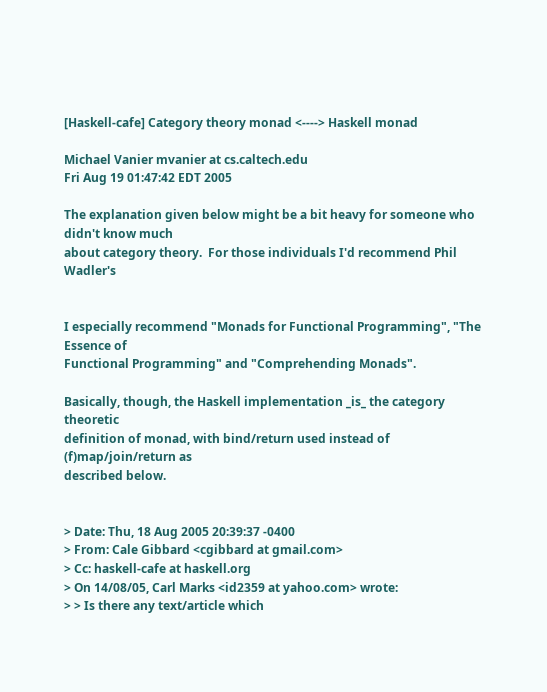[Haskell-cafe] Category theory monad <----> Haskell monad

Michael Vanier mvanier at cs.caltech.edu
Fri Aug 19 01:47:42 EDT 2005

The explanation given below might be a bit heavy for someone who didn't know much
about category theory.  For those individuals I'd recommend Phil Wadler's


I especially recommend "Monads for Functional Programming", "The Essence of
Functional Programming" and "Comprehending Monads".

Basically, though, the Haskell implementation _is_ the category theoretic
definition of monad, with bind/return used instead of (f)map/join/return as
described below.


> Date: Thu, 18 Aug 2005 20:39:37 -0400
> From: Cale Gibbard <cgibbard at gmail.com>
> Cc: haskell-cafe at haskell.org
> On 14/08/05, Carl Marks <id2359 at yahoo.com> wrote:
> > Is there any text/article which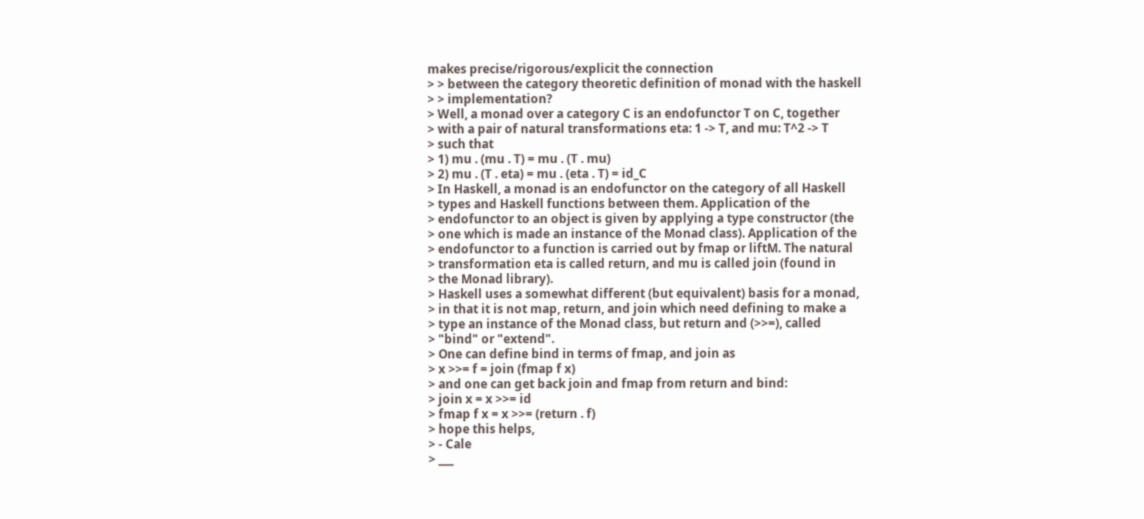makes precise/rigorous/explicit the connection
> > between the category theoretic definition of monad with the haskell
> > implementation?
> Well, a monad over a category C is an endofunctor T on C, together
> with a pair of natural transformations eta: 1 -> T, and mu: T^2 -> T
> such that
> 1) mu . (mu . T) = mu . (T . mu)
> 2) mu . (T . eta) = mu . (eta . T) = id_C
> In Haskell, a monad is an endofunctor on the category of all Haskell
> types and Haskell functions between them. Application of the
> endofunctor to an object is given by applying a type constructor (the
> one which is made an instance of the Monad class). Application of the
> endofunctor to a function is carried out by fmap or liftM. The natural
> transformation eta is called return, and mu is called join (found in
> the Monad library).
> Haskell uses a somewhat different (but equivalent) basis for a monad,
> in that it is not map, return, and join which need defining to make a
> type an instance of the Monad class, but return and (>>=), called
> "bind" or "extend".
> One can define bind in terms of fmap, and join as
> x >>= f = join (fmap f x)
> and one can get back join and fmap from return and bind:
> join x = x >>= id
> fmap f x = x >>= (return . f)
> hope this helps,
> - Cale
> ___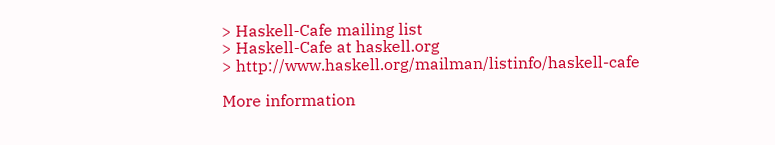> Haskell-Cafe mailing list
> Haskell-Cafe at haskell.org
> http://www.haskell.org/mailman/listinfo/haskell-cafe

More information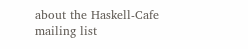about the Haskell-Cafe mailing list